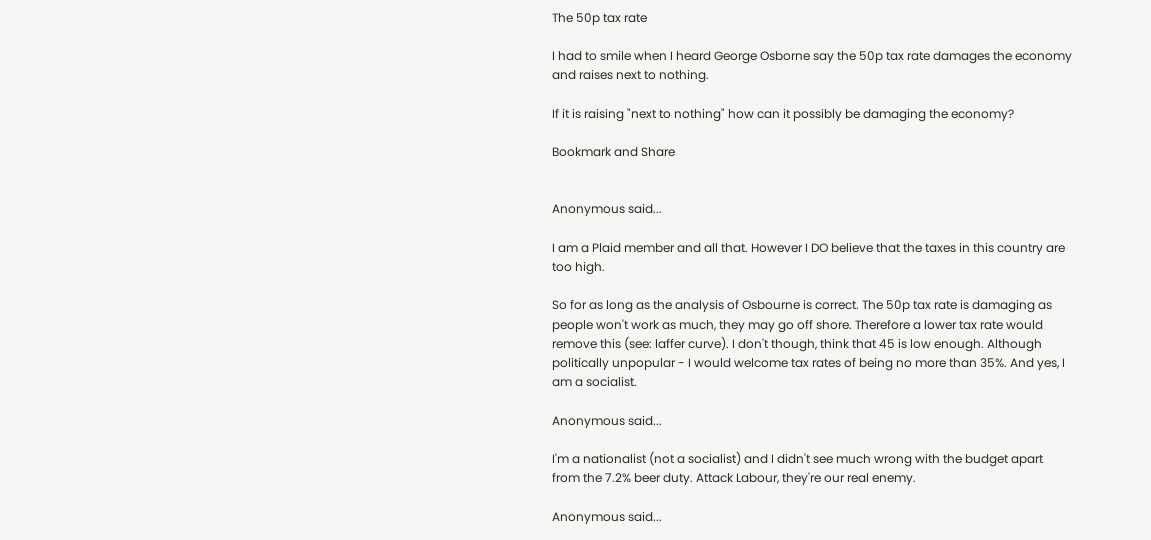The 50p tax rate

I had to smile when I heard George Osborne say the 50p tax rate damages the economy and raises next to nothing.

If it is raising "next to nothing" how can it possibly be damaging the economy?

Bookmark and Share


Anonymous said...

I am a Plaid member and all that. However I DO believe that the taxes in this country are too high.

So for as long as the analysis of Osbourne is correct. The 50p tax rate is damaging as people won't work as much, they may go off shore. Therefore a lower tax rate would remove this (see: laffer curve). I don't though, think that 45 is low enough. Although politically unpopular - I would welcome tax rates of being no more than 35%. And yes, I am a socialist.

Anonymous said...

I'm a nationalist (not a socialist) and I didn't see much wrong with the budget apart from the 7.2% beer duty. Attack Labour, they're our real enemy.

Anonymous said...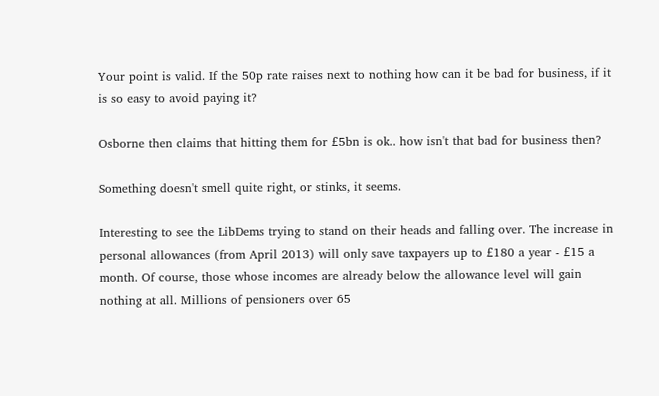Your point is valid. If the 50p rate raises next to nothing how can it be bad for business, if it is so easy to avoid paying it?

Osborne then claims that hitting them for £5bn is ok.. how isn't that bad for business then?

Something doesn't smell quite right, or stinks, it seems.

Interesting to see the LibDems trying to stand on their heads and falling over. The increase in personal allowances (from April 2013) will only save taxpayers up to £180 a year - £15 a month. Of course, those whose incomes are already below the allowance level will gain nothing at all. Millions of pensioners over 65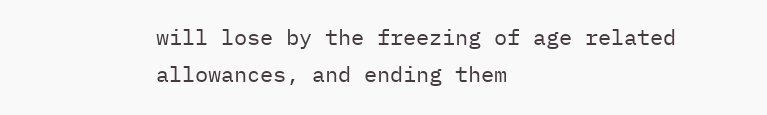will lose by the freezing of age related allowances, and ending them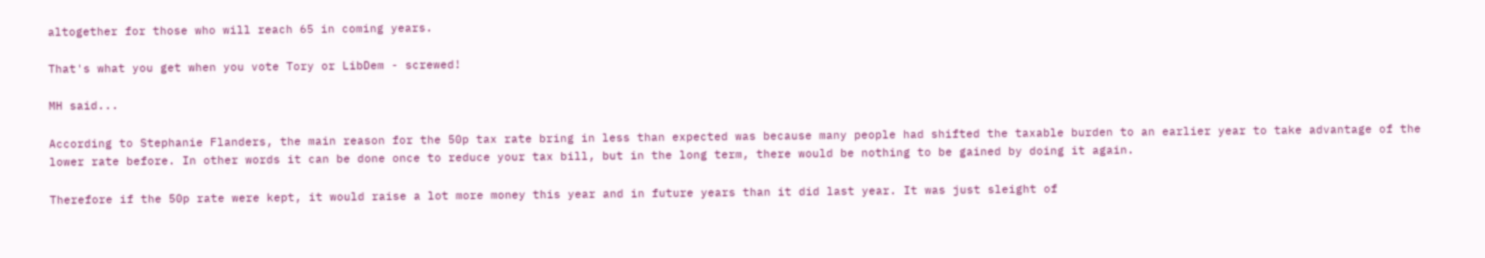altogether for those who will reach 65 in coming years.

That's what you get when you vote Tory or LibDem - screwed!

MH said...

According to Stephanie Flanders, the main reason for the 50p tax rate bring in less than expected was because many people had shifted the taxable burden to an earlier year to take advantage of the lower rate before. In other words it can be done once to reduce your tax bill, but in the long term, there would be nothing to be gained by doing it again.

Therefore if the 50p rate were kept, it would raise a lot more money this year and in future years than it did last year. It was just sleight of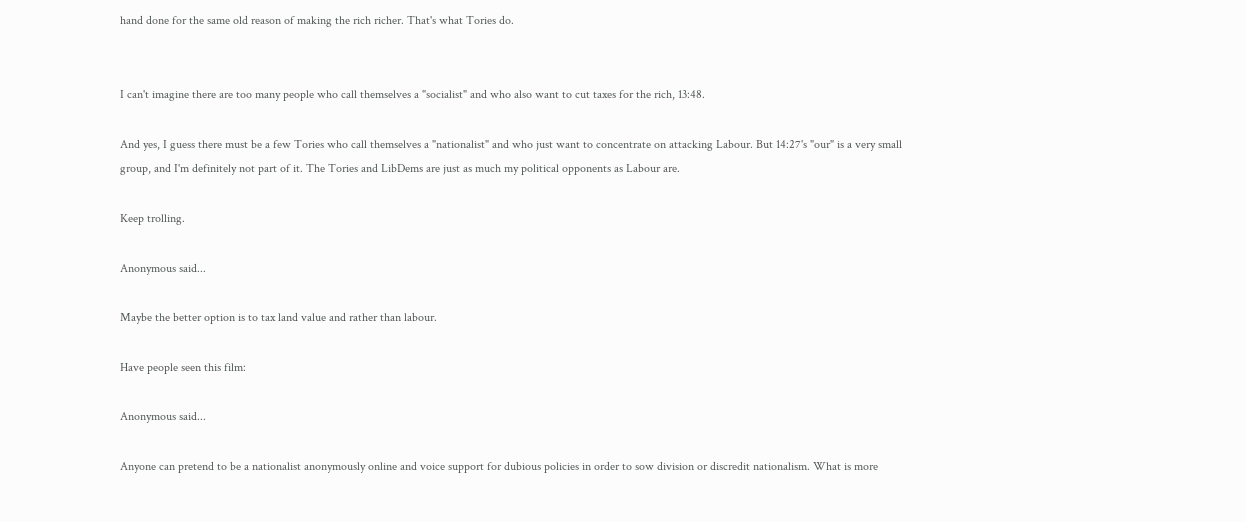hand done for the same old reason of making the rich richer. That's what Tories do.


I can't imagine there are too many people who call themselves a "socialist" and who also want to cut taxes for the rich, 13:48.

And yes, I guess there must be a few Tories who call themselves a "nationalist" and who just want to concentrate on attacking Labour. But 14:27's "our" is a very small group, and I'm definitely not part of it. The Tories and LibDems are just as much my political opponents as Labour are.

Keep trolling.

Anonymous said...

Maybe the better option is to tax land value and rather than labour.

Have people seen this film:

Anonymous said...

Anyone can pretend to be a nationalist anonymously online and voice support for dubious policies in order to sow division or discredit nationalism. What is more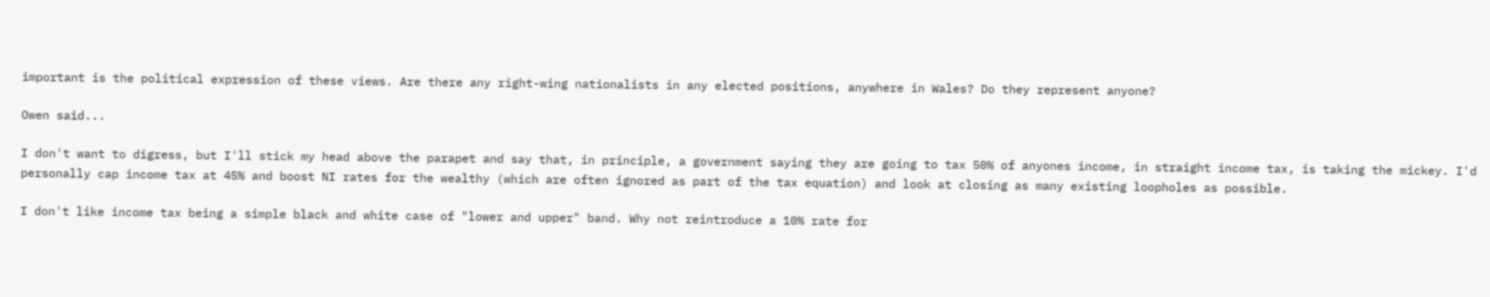important is the political expression of these views. Are there any right-wing nationalists in any elected positions, anywhere in Wales? Do they represent anyone?

Owen said...

I don't want to digress, but I'll stick my head above the parapet and say that, in principle, a government saying they are going to tax 50% of anyones income, in straight income tax, is taking the mickey. I'd personally cap income tax at 45% and boost NI rates for the wealthy (which are often ignored as part of the tax equation) and look at closing as many existing loopholes as possible.

I don't like income tax being a simple black and white case of "lower and upper" band. Why not reintroduce a 10% rate for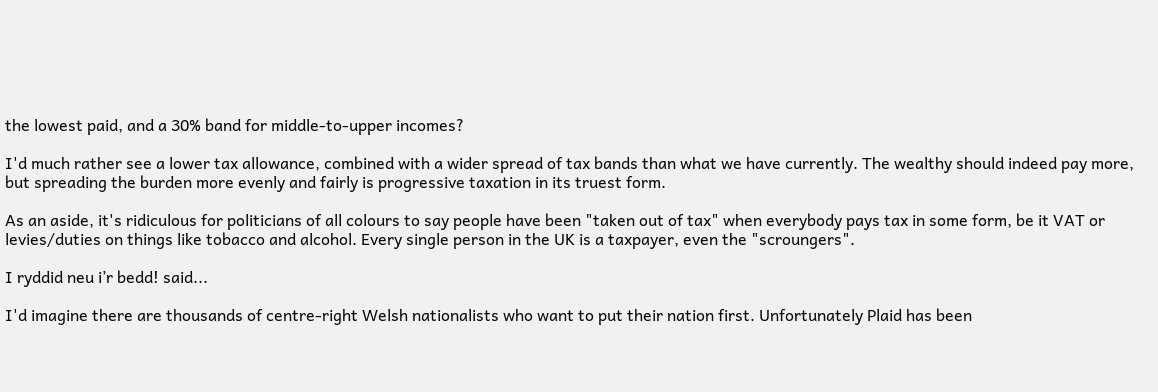the lowest paid, and a 30% band for middle-to-upper incomes?

I'd much rather see a lower tax allowance, combined with a wider spread of tax bands than what we have currently. The wealthy should indeed pay more, but spreading the burden more evenly and fairly is progressive taxation in its truest form.

As an aside, it's ridiculous for politicians of all colours to say people have been "taken out of tax" when everybody pays tax in some form, be it VAT or levies/duties on things like tobacco and alcohol. Every single person in the UK is a taxpayer, even the "scroungers".

I ryddid neu i’r bedd! said...

I'd imagine there are thousands of centre-right Welsh nationalists who want to put their nation first. Unfortunately Plaid has been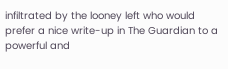infiltrated by the looney left who would prefer a nice write-up in The Guardian to a powerful and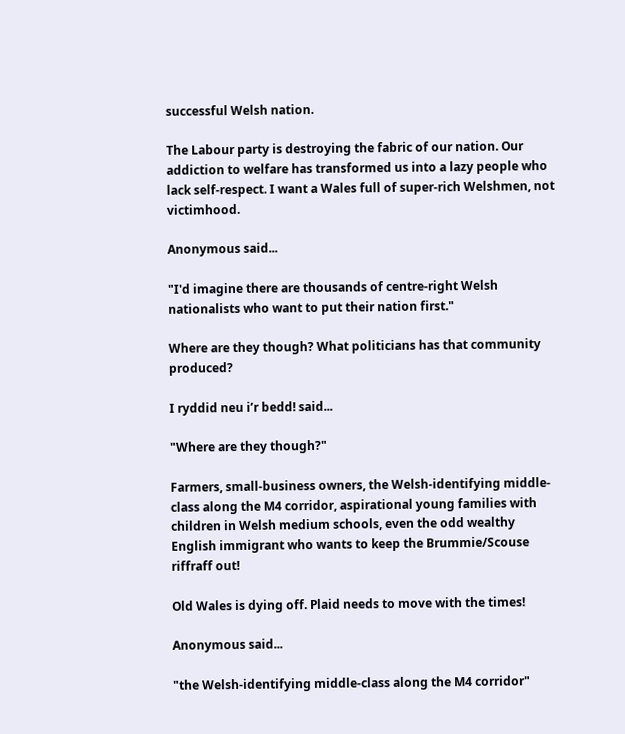successful Welsh nation.

The Labour party is destroying the fabric of our nation. Our addiction to welfare has transformed us into a lazy people who lack self-respect. I want a Wales full of super-rich Welshmen, not victimhood.

Anonymous said...

"I'd imagine there are thousands of centre-right Welsh nationalists who want to put their nation first."

Where are they though? What politicians has that community produced?

I ryddid neu i’r bedd! said...

"Where are they though?"

Farmers, small-business owners, the Welsh-identifying middle-class along the M4 corridor, aspirational young families with children in Welsh medium schools, even the odd wealthy English immigrant who wants to keep the Brummie/Scouse riffraff out!

Old Wales is dying off. Plaid needs to move with the times!

Anonymous said...

"the Welsh-identifying middle-class along the M4 corridor"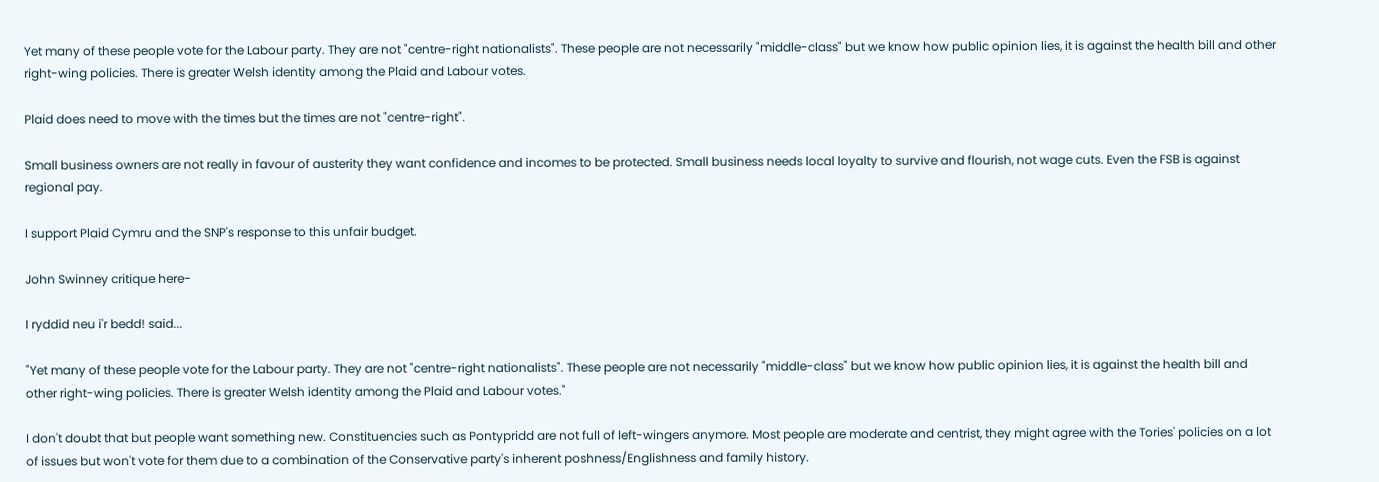Yet many of these people vote for the Labour party. They are not "centre-right nationalists". These people are not necessarily "middle-class" but we know how public opinion lies, it is against the health bill and other right-wing policies. There is greater Welsh identity among the Plaid and Labour votes.

Plaid does need to move with the times but the times are not "centre-right".

Small business owners are not really in favour of austerity they want confidence and incomes to be protected. Small business needs local loyalty to survive and flourish, not wage cuts. Even the FSB is against regional pay.

I support Plaid Cymru and the SNP's response to this unfair budget.

John Swinney critique here-

I ryddid neu i'r bedd! said...

"Yet many of these people vote for the Labour party. They are not "centre-right nationalists". These people are not necessarily "middle-class" but we know how public opinion lies, it is against the health bill and other right-wing policies. There is greater Welsh identity among the Plaid and Labour votes."

I don't doubt that but people want something new. Constituencies such as Pontypridd are not full of left-wingers anymore. Most people are moderate and centrist, they might agree with the Tories' policies on a lot of issues but won't vote for them due to a combination of the Conservative party's inherent poshness/Englishness and family history.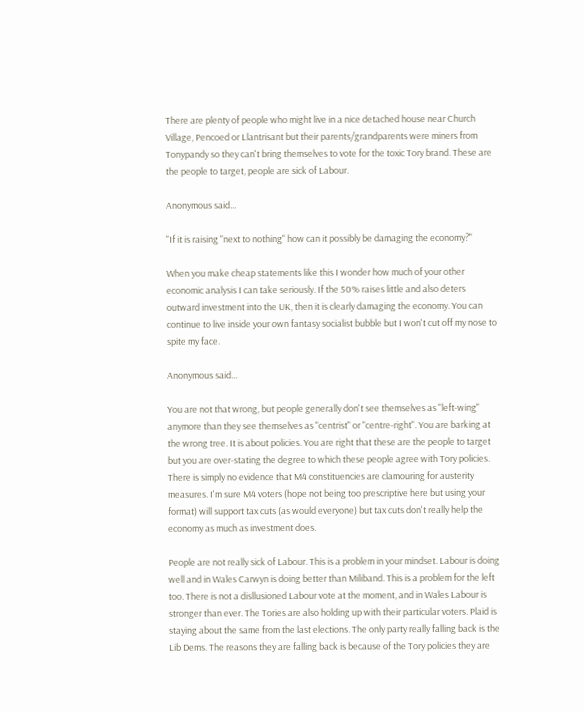There are plenty of people who might live in a nice detached house near Church Village, Pencoed or Llantrisant but their parents/grandparents were miners from Tonypandy so they can't bring themselves to vote for the toxic Tory brand. These are the people to target, people are sick of Labour.

Anonymous said...

"If it is raising "next to nothing" how can it possibly be damaging the economy?"

When you make cheap statements like this I wonder how much of your other economic analysis I can take seriously. If the 50% raises little and also deters outward investment into the UK, then it is clearly damaging the economy. You can continue to live inside your own fantasy socialist bubble but I won't cut off my nose to spite my face.

Anonymous said...

You are not that wrong, but people generally don't see themselves as "left-wing" anymore than they see themselves as "centrist" or "centre-right". You are barking at the wrong tree. It is about policies. You are right that these are the people to target but you are over-stating the degree to which these people agree with Tory policies. There is simply no evidence that M4 constituencies are clamouring for austerity measures. I'm sure M4 voters (hope not being too prescriptive here but using your format) will support tax cuts (as would everyone) but tax cuts don't really help the economy as much as investment does.

People are not really sick of Labour. This is a problem in your mindset. Labour is doing well and in Wales Carwyn is doing better than Miliband. This is a problem for the left too. There is not a disllusioned Labour vote at the moment, and in Wales Labour is stronger than ever. The Tories are also holding up with their particular voters. Plaid is staying about the same from the last elections. The only party really falling back is the Lib Dems. The reasons they are falling back is because of the Tory policies they are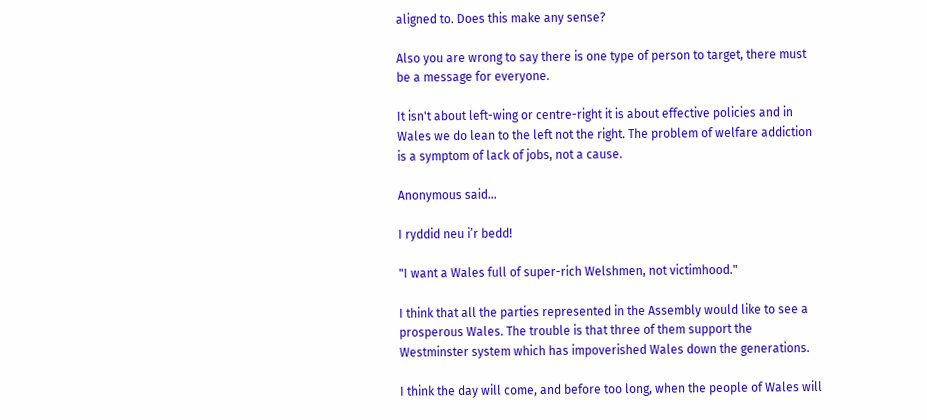aligned to. Does this make any sense?

Also you are wrong to say there is one type of person to target, there must be a message for everyone.

It isn't about left-wing or centre-right it is about effective policies and in Wales we do lean to the left not the right. The problem of welfare addiction is a symptom of lack of jobs, not a cause.

Anonymous said...

I ryddid neu i’r bedd!

"I want a Wales full of super-rich Welshmen, not victimhood."

I think that all the parties represented in the Assembly would like to see a prosperous Wales. The trouble is that three of them support the Westminster system which has impoverished Wales down the generations.

I think the day will come, and before too long, when the people of Wales will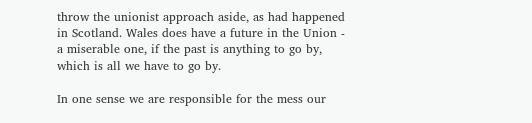throw the unionist approach aside, as had happened in Scotland. Wales does have a future in the Union - a miserable one, if the past is anything to go by, which is all we have to go by.

In one sense we are responsible for the mess our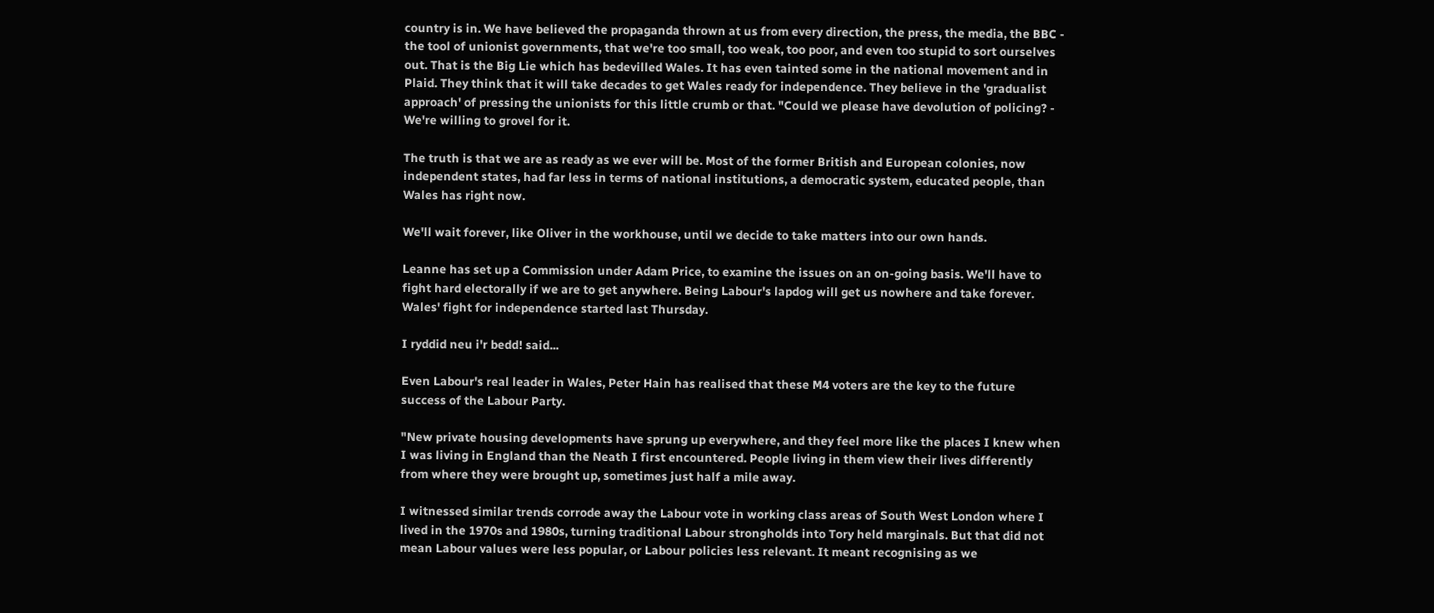country is in. We have believed the propaganda thrown at us from every direction, the press, the media, the BBC - the tool of unionist governments, that we're too small, too weak, too poor, and even too stupid to sort ourselves out. That is the Big Lie which has bedevilled Wales. It has even tainted some in the national movement and in Plaid. They think that it will take decades to get Wales ready for independence. They believe in the 'gradualist approach' of pressing the unionists for this little crumb or that. "Could we please have devolution of policing? - We're willing to grovel for it.

The truth is that we are as ready as we ever will be. Most of the former British and European colonies, now independent states, had far less in terms of national institutions, a democratic system, educated people, than Wales has right now.

We'll wait forever, like Oliver in the workhouse, until we decide to take matters into our own hands.

Leanne has set up a Commission under Adam Price, to examine the issues on an on-going basis. We'll have to fight hard electorally if we are to get anywhere. Being Labour's lapdog will get us nowhere and take forever. Wales' fight for independence started last Thursday.

I ryddid neu i'r bedd! said...

Even Labour's real leader in Wales, Peter Hain has realised that these M4 voters are the key to the future success of the Labour Party.

"New private housing developments have sprung up everywhere, and they feel more like the places I knew when I was living in England than the Neath I first encountered. People living in them view their lives differently from where they were brought up, sometimes just half a mile away.

I witnessed similar trends corrode away the Labour vote in working class areas of South West London where I lived in the 1970s and 1980s, turning traditional Labour strongholds into Tory held marginals. But that did not mean Labour values were less popular, or Labour policies less relevant. It meant recognising as we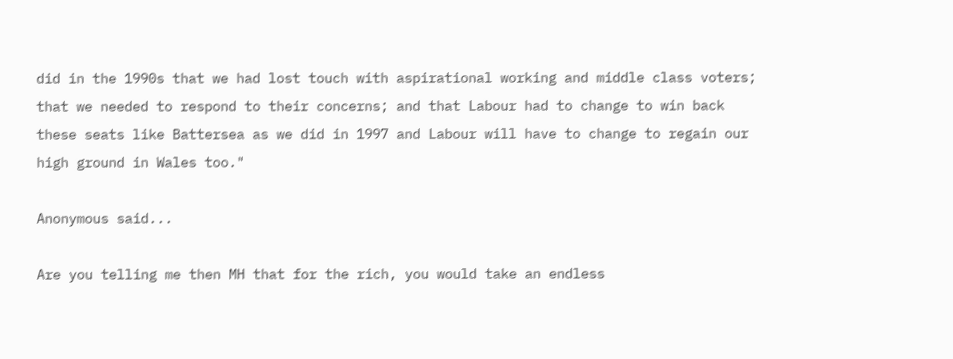did in the 1990s that we had lost touch with aspirational working and middle class voters; that we needed to respond to their concerns; and that Labour had to change to win back these seats like Battersea as we did in 1997 and Labour will have to change to regain our high ground in Wales too."

Anonymous said...

Are you telling me then MH that for the rich, you would take an endless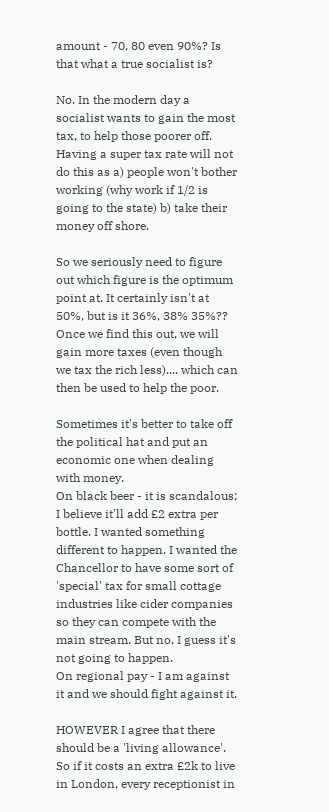amount - 70, 80 even 90%? Is that what a true socialist is?

No. In the modern day a socialist wants to gain the most tax, to help those poorer off. Having a super tax rate will not do this as a) people won't bother working (why work if 1/2 is going to the state) b) take their money off shore.

So we seriously need to figure out which figure is the optimum point at. It certainly isn't at 50%, but is it 36%, 38% 35%?? Once we find this out, we will gain more taxes (even though we tax the rich less).... which can then be used to help the poor.

Sometimes it's better to take off the political hat and put an economic one when dealing with money.
On black beer - it is scandalous; I believe it'll add £2 extra per bottle. I wanted something different to happen. I wanted the Chancellor to have some sort of 'special' tax for small cottage industries like cider companies so they can compete with the main stream. But no, I guess it's not going to happen.
On regional pay - I am against it and we should fight against it.

HOWEVER I agree that there should be a 'living allowance'. So if it costs an extra £2k to live in London, every receptionist in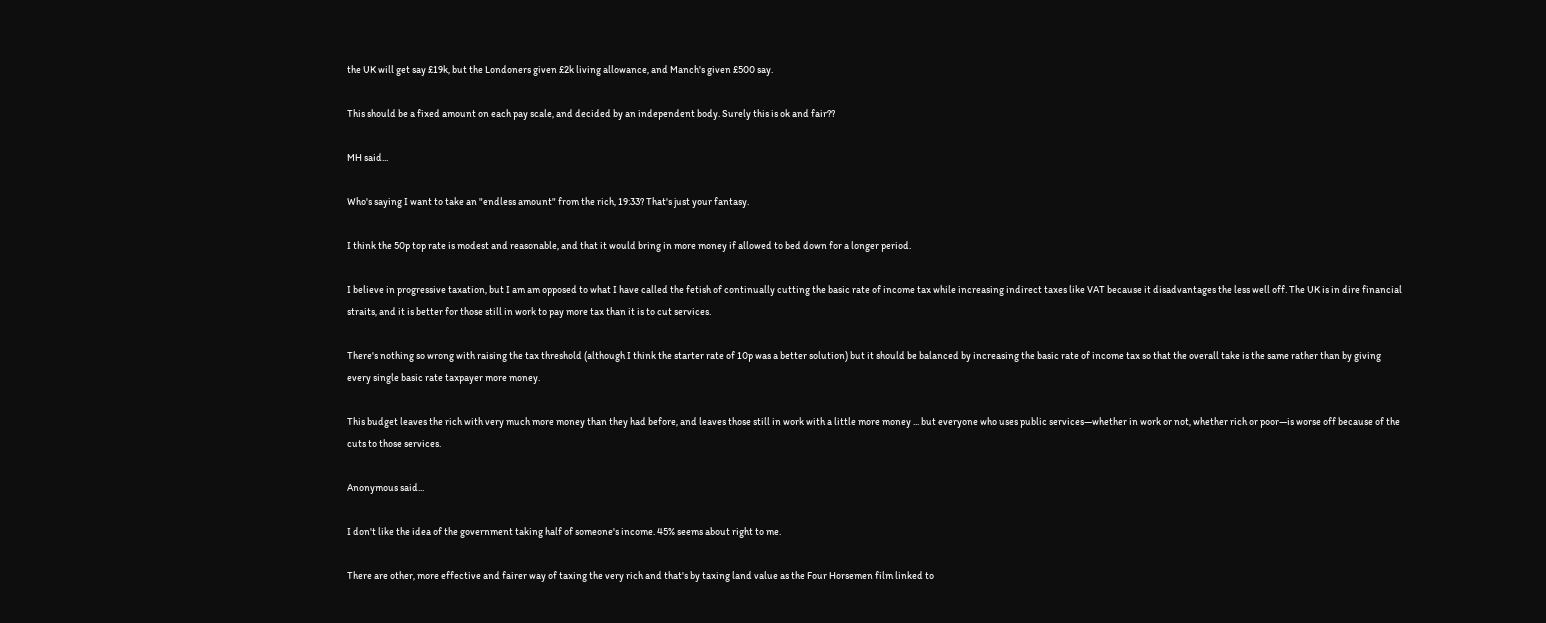the UK will get say £19k, but the Londoners given £2k living allowance, and Manch's given £500 say.

This should be a fixed amount on each pay scale, and decided by an independent body. Surely this is ok and fair??

MH said...

Who's saying I want to take an "endless amount" from the rich, 19:33? That's just your fantasy.

I think the 50p top rate is modest and reasonable, and that it would bring in more money if allowed to bed down for a longer period.

I believe in progressive taxation, but I am am opposed to what I have called the fetish of continually cutting the basic rate of income tax while increasing indirect taxes like VAT because it disadvantages the less well off. The UK is in dire financial straits, and it is better for those still in work to pay more tax than it is to cut services.

There's nothing so wrong with raising the tax threshold (although I think the starter rate of 10p was a better solution) but it should be balanced by increasing the basic rate of income tax so that the overall take is the same rather than by giving every single basic rate taxpayer more money.

This budget leaves the rich with very much more money than they had before, and leaves those still in work with a little more money ... but everyone who uses public services—whether in work or not, whether rich or poor—is worse off because of the cuts to those services.

Anonymous said...

I don't like the idea of the government taking half of someone's income. 45% seems about right to me.

There are other, more effective and fairer way of taxing the very rich and that's by taxing land value as the Four Horsemen film linked to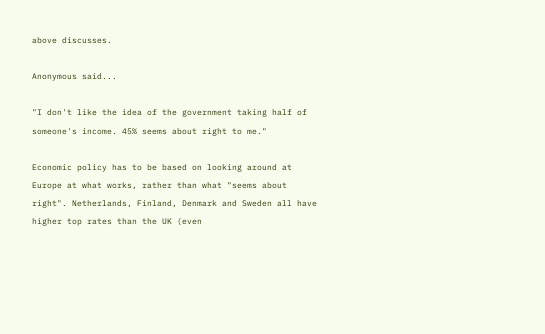above discusses.

Anonymous said...

"I don't like the idea of the government taking half of someone's income. 45% seems about right to me."

Economic policy has to be based on looking around at Europe at what works, rather than what "seems about right". Netherlands, Finland, Denmark and Sweden all have higher top rates than the UK (even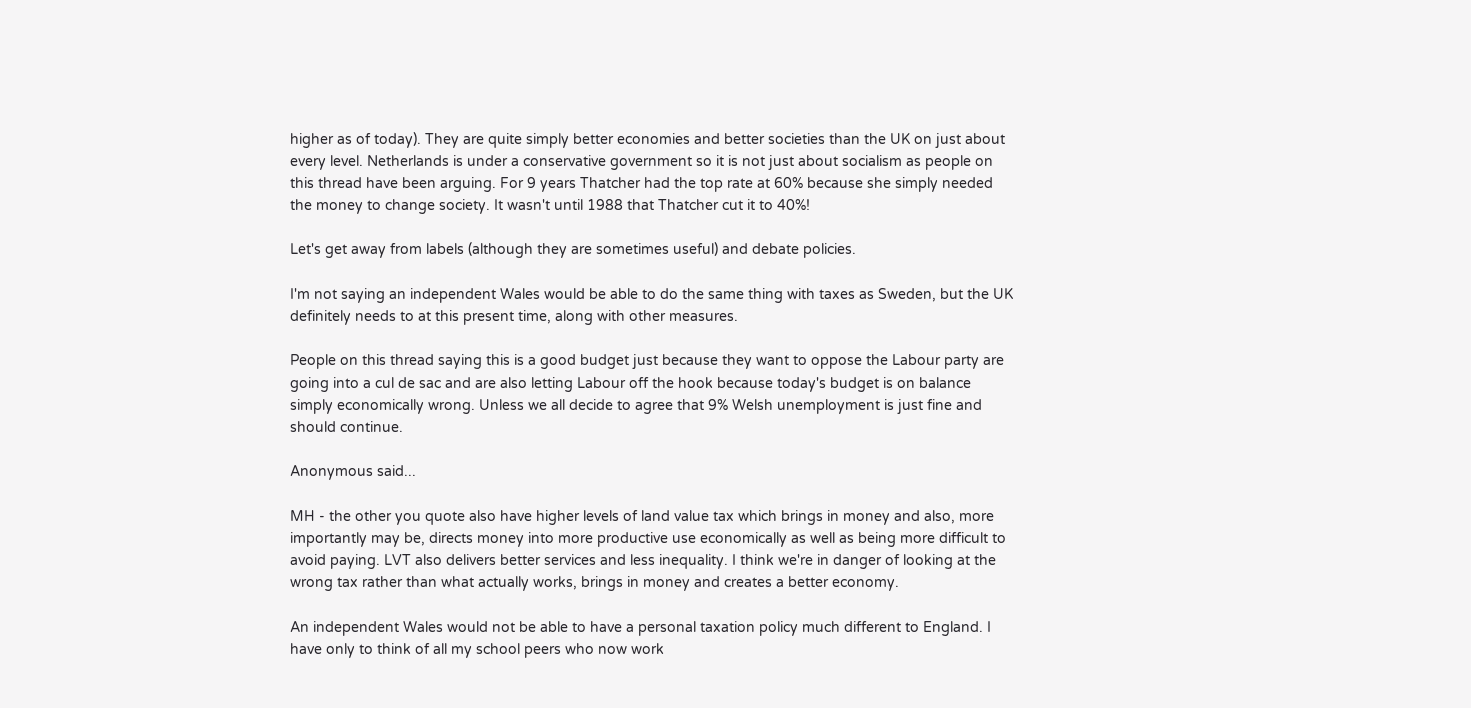higher as of today). They are quite simply better economies and better societies than the UK on just about every level. Netherlands is under a conservative government so it is not just about socialism as people on this thread have been arguing. For 9 years Thatcher had the top rate at 60% because she simply needed the money to change society. It wasn't until 1988 that Thatcher cut it to 40%!

Let's get away from labels (although they are sometimes useful) and debate policies.

I'm not saying an independent Wales would be able to do the same thing with taxes as Sweden, but the UK definitely needs to at this present time, along with other measures.

People on this thread saying this is a good budget just because they want to oppose the Labour party are going into a cul de sac and are also letting Labour off the hook because today's budget is on balance simply economically wrong. Unless we all decide to agree that 9% Welsh unemployment is just fine and should continue.

Anonymous said...

MH - the other you quote also have higher levels of land value tax which brings in money and also, more importantly may be, directs money into more productive use economically as well as being more difficult to avoid paying. LVT also delivers better services and less inequality. I think we're in danger of looking at the wrong tax rather than what actually works, brings in money and creates a better economy.

An independent Wales would not be able to have a personal taxation policy much different to England. I have only to think of all my school peers who now work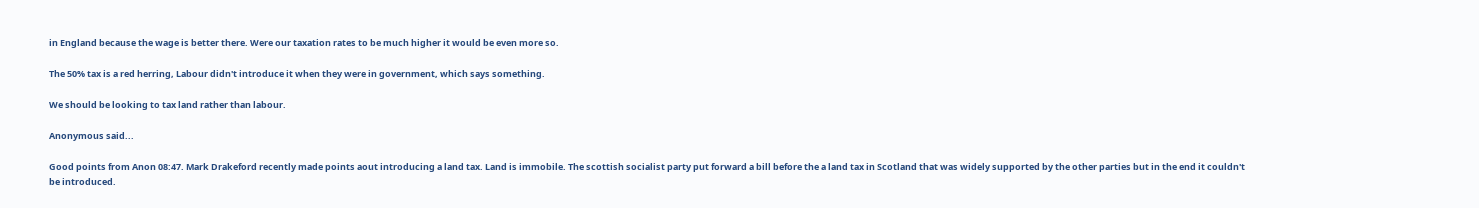in England because the wage is better there. Were our taxation rates to be much higher it would be even more so.

The 50% tax is a red herring, Labour didn't introduce it when they were in government, which says something.

We should be looking to tax land rather than labour.

Anonymous said...

Good points from Anon 08:47. Mark Drakeford recently made points aout introducing a land tax. Land is immobile. The scottish socialist party put forward a bill before the a land tax in Scotland that was widely supported by the other parties but in the end it couldn't be introduced.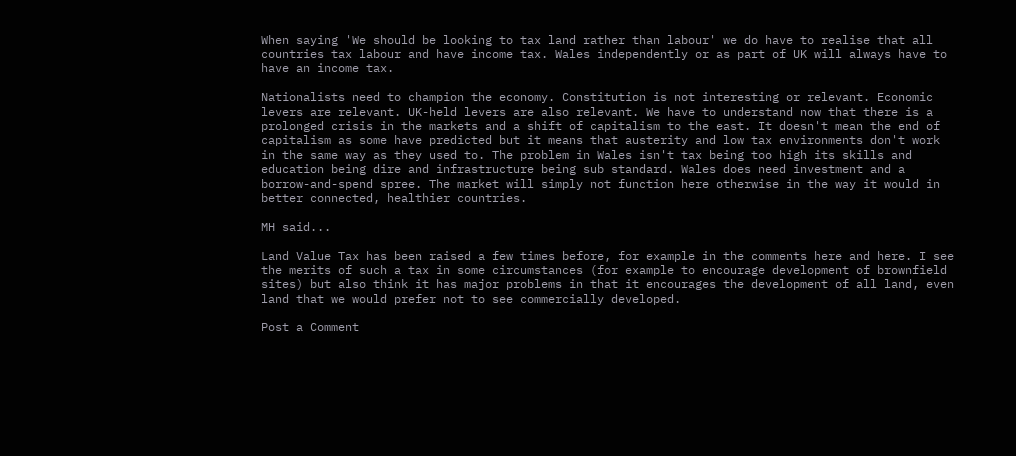When saying 'We should be looking to tax land rather than labour' we do have to realise that all countries tax labour and have income tax. Wales independently or as part of UK will always have to have an income tax.

Nationalists need to champion the economy. Constitution is not interesting or relevant. Economic levers are relevant. UK-held levers are also relevant. We have to understand now that there is a prolonged crisis in the markets and a shift of capitalism to the east. It doesn't mean the end of capitalism as some have predicted but it means that austerity and low tax environments don't work in the same way as they used to. The problem in Wales isn't tax being too high its skills and education being dire and infrastructure being sub standard. Wales does need investment and a borrow-and-spend spree. The market will simply not function here otherwise in the way it would in better connected, healthier countries.

MH said...

Land Value Tax has been raised a few times before, for example in the comments here and here. I see the merits of such a tax in some circumstances (for example to encourage development of brownfield sites) but also think it has major problems in that it encourages the development of all land, even land that we would prefer not to see commercially developed.

Post a Comment